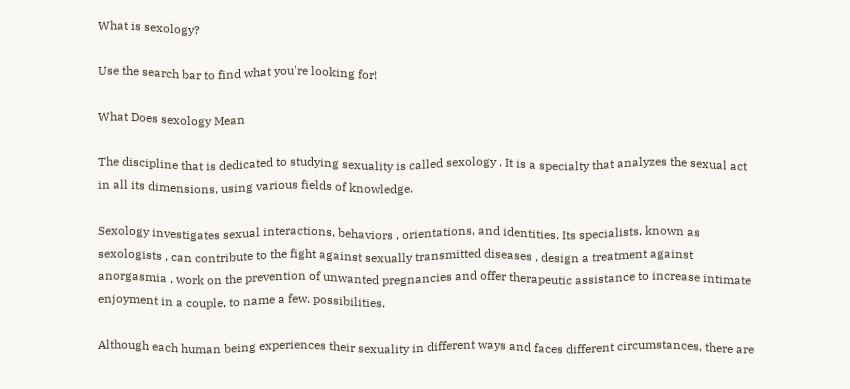What is sexology?

Use the search bar to find what you're looking for!

What Does sexology Mean

The discipline that is dedicated to studying sexuality is called sexology . It is a specialty that analyzes the sexual act in all its dimensions, using various fields of knowledge.

Sexology investigates sexual interactions, behaviors , orientations, and identities. Its specialists, known as sexologists , can contribute to the fight against sexually transmitted diseases , design a treatment against anorgasmia , work on the prevention of unwanted pregnancies and offer therapeutic assistance to increase intimate enjoyment in a couple, to name a few. possibilities.

Although each human being experiences their sexuality in different ways and faces different circumstances, there are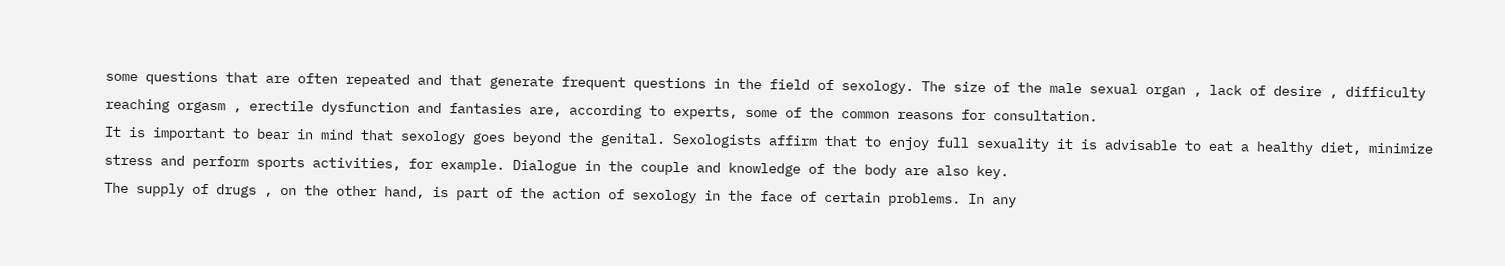some questions that are often repeated and that generate frequent questions in the field of sexology. The size of the male sexual organ , lack of desire , difficulty reaching orgasm , erectile dysfunction and fantasies are, according to experts, some of the common reasons for consultation.
It is important to bear in mind that sexology goes beyond the genital. Sexologists affirm that to enjoy full sexuality it is advisable to eat a healthy diet, minimize stress and perform sports activities, for example. Dialogue in the couple and knowledge of the body are also key.
The supply of drugs , on the other hand, is part of the action of sexology in the face of certain problems. In any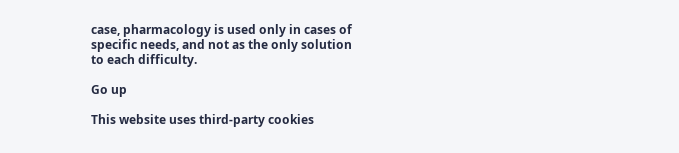case, pharmacology is used only in cases of specific needs, and not as the only solution to each difficulty.

Go up

This website uses third-party cookies